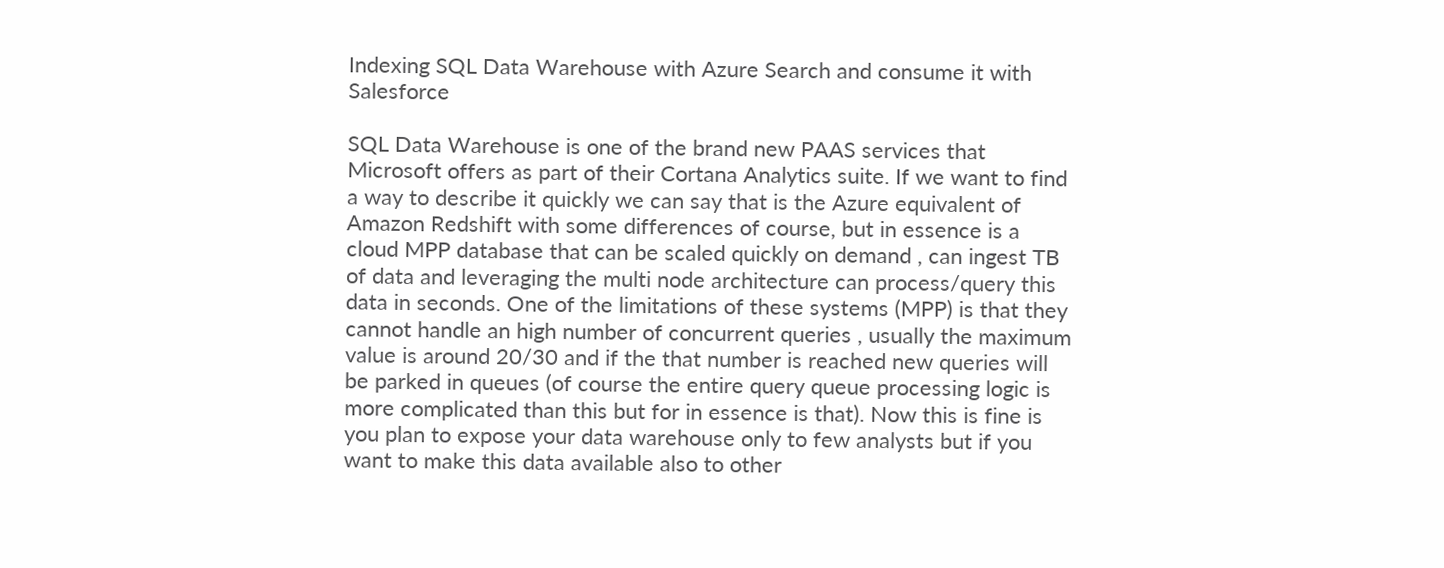Indexing SQL Data Warehouse with Azure Search and consume it with Salesforce

SQL Data Warehouse is one of the brand new PAAS services that Microsoft offers as part of their Cortana Analytics suite. If we want to find a way to describe it quickly we can say that is the Azure equivalent of Amazon Redshift with some differences of course, but in essence is a cloud MPP database that can be scaled quickly on demand , can ingest TB of data and leveraging the multi node architecture can process/query this data in seconds. One of the limitations of these systems (MPP) is that they cannot handle an high number of concurrent queries , usually the maximum value is around 20/30 and if the that number is reached new queries will be parked in queues (of course the entire query queue processing logic is more complicated than this but for in essence is that). Now this is fine is you plan to expose your data warehouse only to few analysts but if you want to make this data available also to other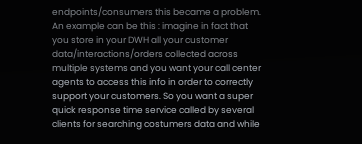endpoints/consumers this became a problem. An example can be this : imagine in fact that you store in your DWH all your customer data/interactions/orders collected across multiple systems and you want your call center agents to access this info in order to correctly support your customers. So you want a super quick response time service called by several clients for searching costumers data and while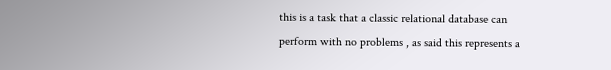this is a task that a classic relational database can perform with no problems , as said this represents a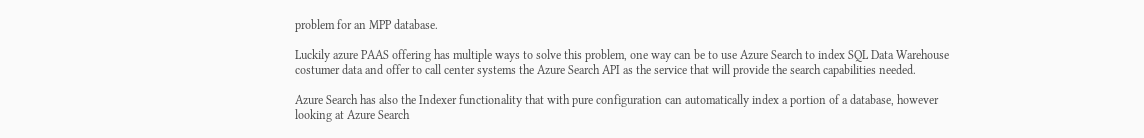problem for an MPP database.

Luckily azure PAAS offering has multiple ways to solve this problem, one way can be to use Azure Search to index SQL Data Warehouse costumer data and offer to call center systems the Azure Search API as the service that will provide the search capabilities needed.

Azure Search has also the Indexer functionality that with pure configuration can automatically index a portion of a database, however looking at Azure Search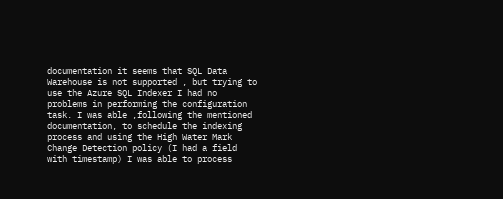documentation it seems that SQL Data Warehouse is not supported , but trying to use the Azure SQL Indexer I had no problems in performing the configuration task. I was able ,following the mentioned documentation, to schedule the indexing process and using the High Water Mark Change Detection policy (I had a field with timestamp) I was able to process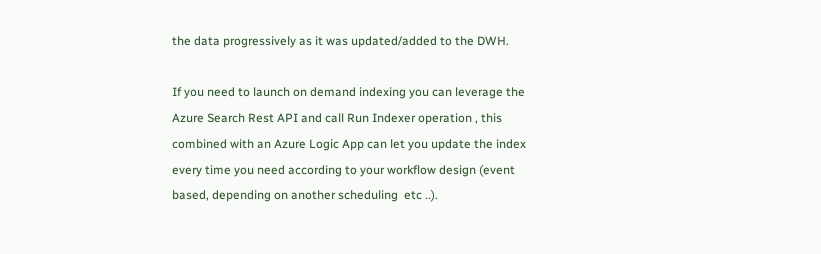the data progressively as it was updated/added to the DWH.

If you need to launch on demand indexing you can leverage the Azure Search Rest API and call Run Indexer operation , this combined with an Azure Logic App can let you update the index every time you need according to your workflow design (event based, depending on another scheduling  etc ..).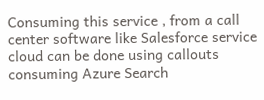Consuming this service , from a call center software like Salesforce service cloud can be done using callouts consuming Azure Search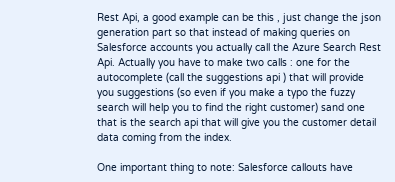Rest Api, a good example can be this , just change the json generation part so that instead of making queries on Salesforce accounts you actually call the Azure Search Rest Api. Actually you have to make two calls : one for the autocomplete (call the suggestions api ) that will provide you suggestions (so even if you make a typo the fuzzy search will help you to find the right customer) sand one that is the search api that will give you the customer detail data coming from the index.

One important thing to note: Salesforce callouts have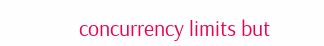concurrency limits but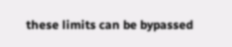these limits can be bypassed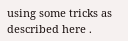using some tricks as described here .